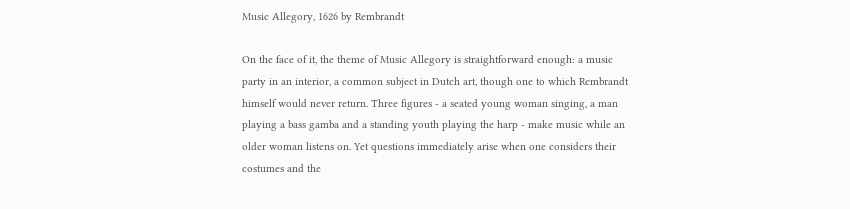Music Allegory, 1626 by Rembrandt

On the face of it, the theme of Music Allegory is straightforward enough: a music party in an interior, a common subject in Dutch art, though one to which Rembrandt himself would never return. Three figures - a seated young woman singing, a man playing a bass gamba and a standing youth playing the harp - make music while an older woman listens on. Yet questions immediately arise when one considers their costumes and the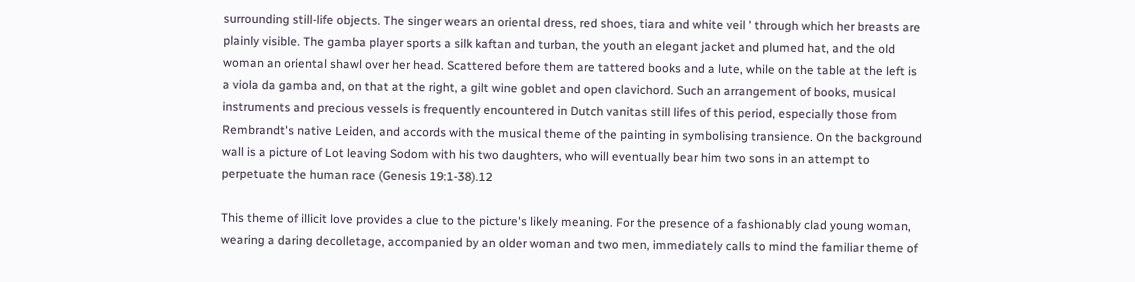surrounding still-life objects. The singer wears an oriental dress, red shoes, tiara and white veil ' through which her breasts are plainly visible. The gamba player sports a silk kaftan and turban, the youth an elegant jacket and plumed hat, and the old woman an oriental shawl over her head. Scattered before them are tattered books and a lute, while on the table at the left is a viola da gamba and, on that at the right, a gilt wine goblet and open clavichord. Such an arrangement of books, musical instruments and precious vessels is frequently encountered in Dutch vanitas still lifes of this period, especially those from Rembrandt's native Leiden, and accords with the musical theme of the painting in symbolising transience. On the background wall is a picture of Lot leaving Sodom with his two daughters, who will eventually bear him two sons in an attempt to perpetuate the human race (Genesis 19:1-38).12

This theme of illicit love provides a clue to the picture's likely meaning. For the presence of a fashionably clad young woman, wearing a daring decolletage, accompanied by an older woman and two men, immediately calls to mind the familiar theme of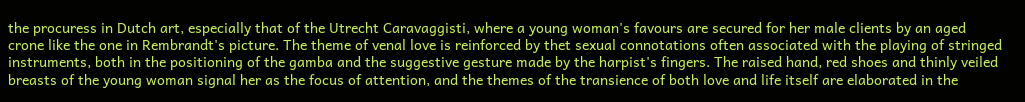the procuress in Dutch art, especially that of the Utrecht Caravaggisti, where a young woman's favours are secured for her male clients by an aged crone like the one in Rembrandt's picture. The theme of venal love is reinforced by thet sexual connotations often associated with the playing of stringed instruments, both in the positioning of the gamba and the suggestive gesture made by the harpist's fingers. The raised hand, red shoes and thinly veiled breasts of the young woman signal her as the focus of attention, and the themes of the transience of both love and life itself are elaborated in the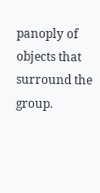panoply of objects that surround the group.